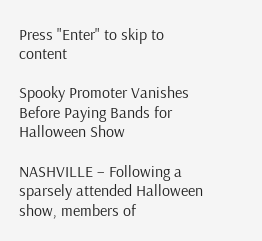Press "Enter" to skip to content

Spooky Promoter Vanishes Before Paying Bands for Halloween Show

NASHVILLE – Following a sparsely attended Halloween show, members of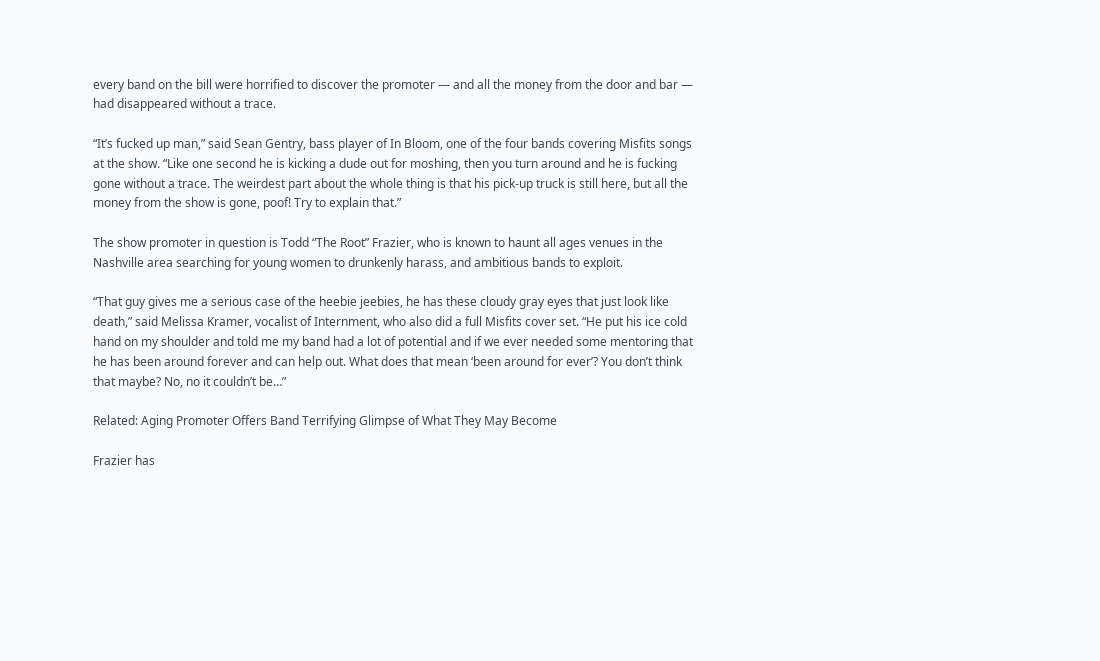every band on the bill were horrified to discover the promoter — and all the money from the door and bar — had disappeared without a trace.

“It’s fucked up man,” said Sean Gentry, bass player of In Bloom, one of the four bands covering Misfits songs at the show. “Like one second he is kicking a dude out for moshing, then you turn around and he is fucking gone without a trace. The weirdest part about the whole thing is that his pick-up truck is still here, but all the money from the show is gone, poof! Try to explain that.”

The show promoter in question is Todd “The Root” Frazier, who is known to haunt all ages venues in the Nashville area searching for young women to drunkenly harass, and ambitious bands to exploit.

“That guy gives me a serious case of the heebie jeebies, he has these cloudy gray eyes that just look like death,” said Melissa Kramer, vocalist of Internment, who also did a full Misfits cover set. “He put his ice cold hand on my shoulder and told me my band had a lot of potential and if we ever needed some mentoring that he has been around forever and can help out. What does that mean ‘been around for ever’? You don’t think that maybe? No, no it couldn’t be…”

Related: Aging Promoter Offers Band Terrifying Glimpse of What They May Become

Frazier has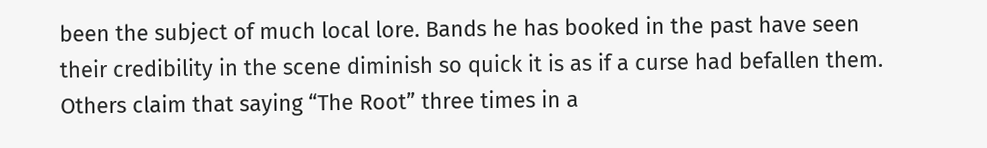been the subject of much local lore. Bands he has booked in the past have seen their credibility in the scene diminish so quick it is as if a curse had befallen them. Others claim that saying “The Root” three times in a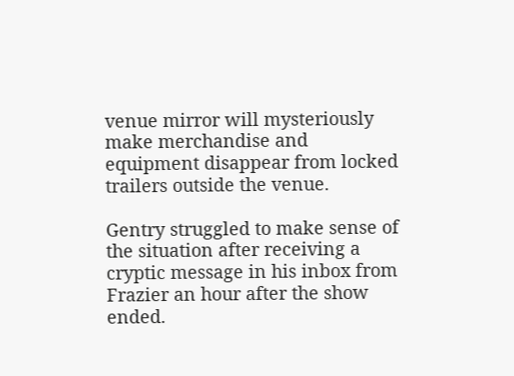venue mirror will mysteriously make merchandise and equipment disappear from locked trailers outside the venue.

Gentry struggled to make sense of the situation after receiving a cryptic message in his inbox from Frazier an hour after the show ended.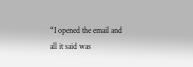“I opened the email and all it said was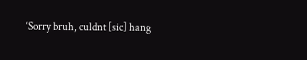‘Sorry bruh, culdnt [sic] hang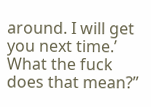around. I will get you next time.’ What the fuck does that mean?”